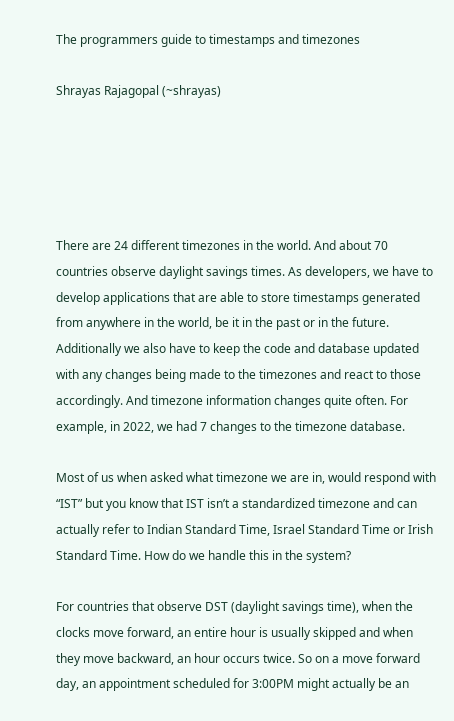The programmers guide to timestamps and timezones

Shrayas Rajagopal (~shrayas)





There are 24 different timezones in the world. And about 70 countries observe daylight savings times. As developers, we have to develop applications that are able to store timestamps generated from anywhere in the world, be it in the past or in the future. Additionally we also have to keep the code and database updated with any changes being made to the timezones and react to those accordingly. And timezone information changes quite often. For example, in 2022, we had 7 changes to the timezone database.

Most of us when asked what timezone we are in, would respond with “IST” but you know that IST isn’t a standardized timezone and can actually refer to Indian Standard Time, Israel Standard Time or Irish Standard Time. How do we handle this in the system?

For countries that observe DST (daylight savings time), when the clocks move forward, an entire hour is usually skipped and when they move backward, an hour occurs twice. So on a move forward day, an appointment scheduled for 3:00PM might actually be an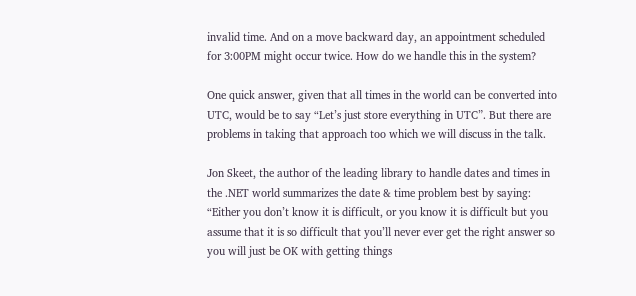invalid time. And on a move backward day, an appointment scheduled for 3:00PM might occur twice. How do we handle this in the system?

One quick answer, given that all times in the world can be converted into UTC, would be to say “Let’s just store everything in UTC”. But there are problems in taking that approach too which we will discuss in the talk.

Jon Skeet, the author of the leading library to handle dates and times in the .NET world summarizes the date & time problem best by saying: “Either you don’t know it is difficult, or you know it is difficult but you assume that it is so difficult that you’ll never ever get the right answer so you will just be OK with getting things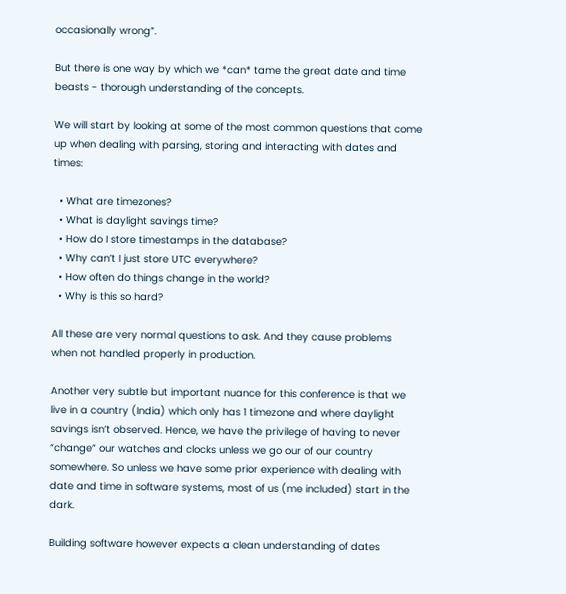occasionally wrong”.

But there is one way by which we *can* tame the great date and time beasts - thorough understanding of the concepts.

We will start by looking at some of the most common questions that come up when dealing with parsing, storing and interacting with dates and times:

  • What are timezones?
  • What is daylight savings time?
  • How do I store timestamps in the database?
  • Why can’t I just store UTC everywhere?
  • How often do things change in the world?
  • Why is this so hard?

All these are very normal questions to ask. And they cause problems when not handled properly in production.

Another very subtle but important nuance for this conference is that we live in a country (India) which only has 1 timezone and where daylight savings isn’t observed. Hence, we have the privilege of having to never “change” our watches and clocks unless we go our of our country somewhere. So unless we have some prior experience with dealing with date and time in software systems, most of us (me included) start in the dark.

Building software however expects a clean understanding of dates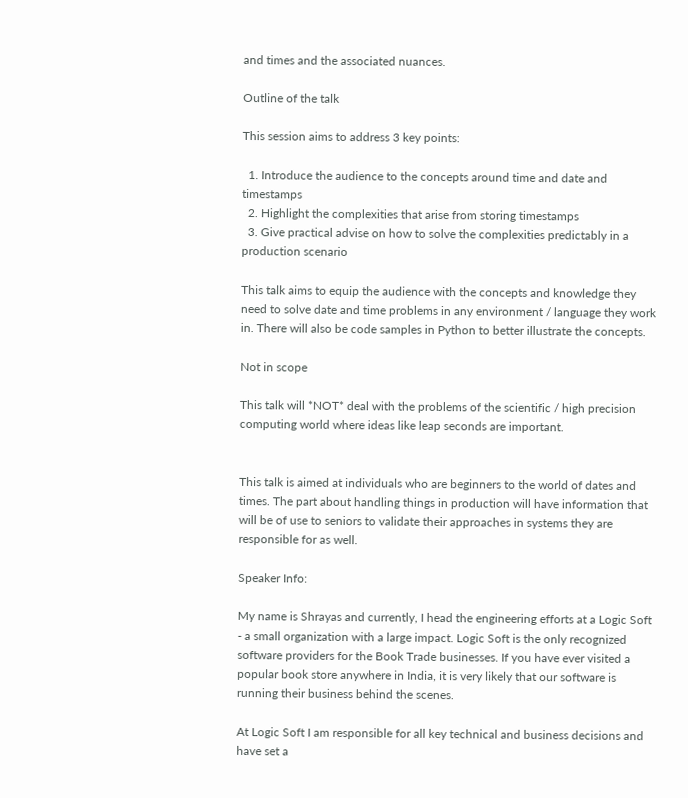and times and the associated nuances.

Outline of the talk

This session aims to address 3 key points:

  1. Introduce the audience to the concepts around time and date and timestamps
  2. Highlight the complexities that arise from storing timestamps
  3. Give practical advise on how to solve the complexities predictably in a production scenario

This talk aims to equip the audience with the concepts and knowledge they need to solve date and time problems in any environment / language they work in. There will also be code samples in Python to better illustrate the concepts.

Not in scope

This talk will *NOT* deal with the problems of the scientific / high precision computing world where ideas like leap seconds are important.


This talk is aimed at individuals who are beginners to the world of dates and times. The part about handling things in production will have information that will be of use to seniors to validate their approaches in systems they are responsible for as well.

Speaker Info:

My name is Shrayas and currently, I head the engineering efforts at a Logic Soft - a small organization with a large impact. Logic Soft is the only recognized software providers for the Book Trade businesses. If you have ever visited a popular book store anywhere in India, it is very likely that our software is running their business behind the scenes.

At Logic Soft I am responsible for all key technical and business decisions and have set a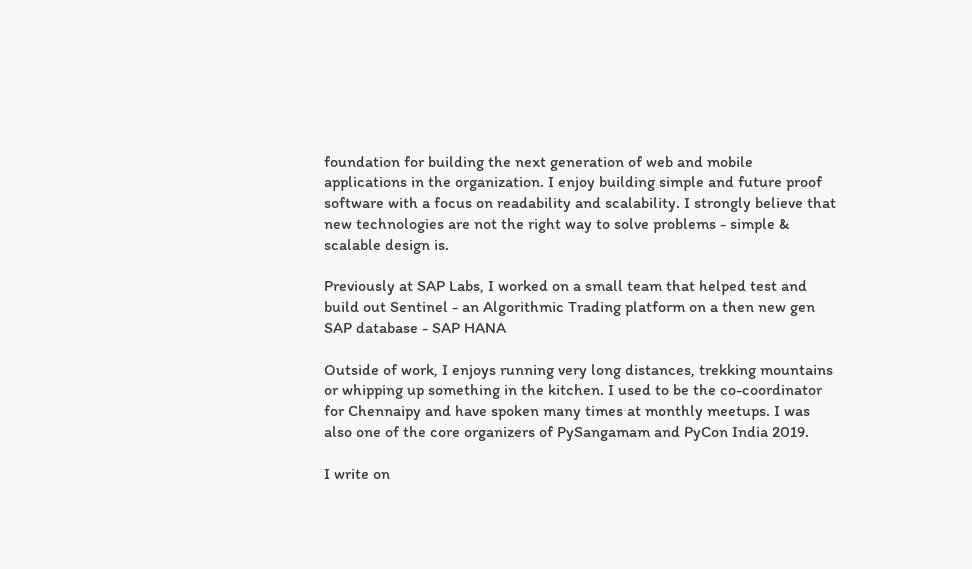foundation for building the next generation of web and mobile applications in the organization. I enjoy building simple and future proof software with a focus on readability and scalability. I strongly believe that new technologies are not the right way to solve problems - simple & scalable design is.

Previously at SAP Labs, I worked on a small team that helped test and build out Sentinel - an Algorithmic Trading platform on a then new gen SAP database - SAP HANA

Outside of work, I enjoys running very long distances, trekking mountains or whipping up something in the kitchen. I used to be the co-coordinator for Chennaipy and have spoken many times at monthly meetups. I was also one of the core organizers of PySangamam and PyCon India 2019.

I write on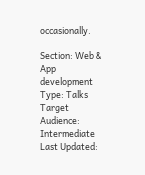occasionally.

Section: Web & App development
Type: Talks
Target Audience: Intermediate
Last Updated: